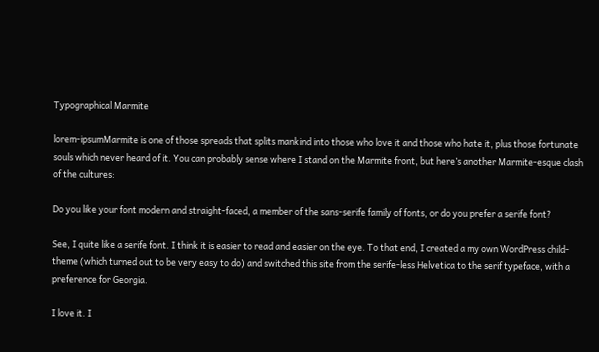Typographical Marmite

lorem-ipsumMarmite is one of those spreads that splits mankind into those who love it and those who hate it, plus those fortunate souls which never heard of it. You can probably sense where I stand on the Marmite front, but here’s another Marmite-esque clash of the cultures:

Do you like your font modern and straight-faced, a member of the sans-serife family of fonts, or do you prefer a serife font?

See, I quite like a serife font. I think it is easier to read and easier on the eye. To that end, I created a my own WordPress child-theme (which turned out to be very easy to do) and switched this site from the serife-less Helvetica to the serif typeface, with a preference for Georgia.

I love it. I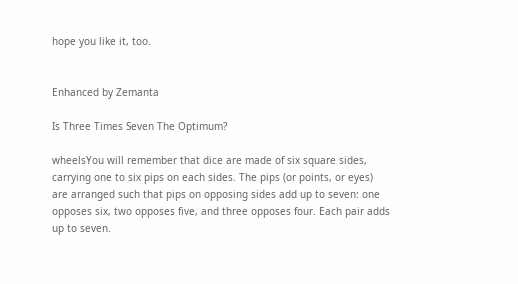hope you like it, too.


Enhanced by Zemanta

Is Three Times Seven The Optimum?

wheelsYou will remember that dice are made of six square sides, carrying one to six pips on each sides. The pips (or points, or eyes) are arranged such that pips on opposing sides add up to seven: one opposes six, two opposes five, and three opposes four. Each pair adds up to seven.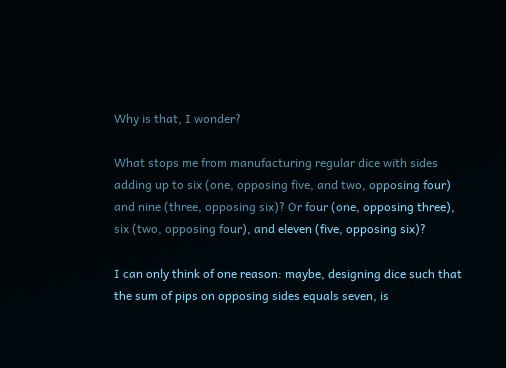Why is that, I wonder?

What stops me from manufacturing regular dice with sides adding up to six (one, opposing five, and two, opposing four) and nine (three, opposing six)? Or four (one, opposing three), six (two, opposing four), and eleven (five, opposing six)?

I can only think of one reason: maybe, designing dice such that the sum of pips on opposing sides equals seven, is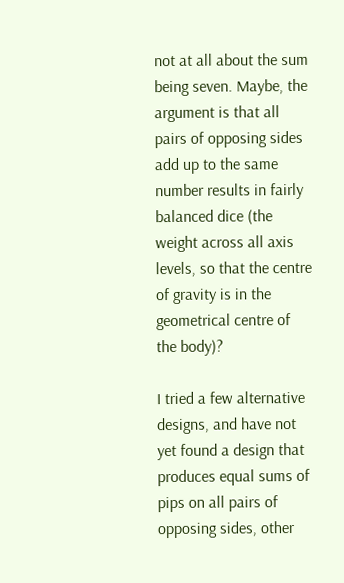not at all about the sum being seven. Maybe, the argument is that all pairs of opposing sides add up to the same number results in fairly balanced dice (the weight across all axis levels, so that the centre of gravity is in the geometrical centre of the body)?

I tried a few alternative designs, and have not yet found a design that produces equal sums of pips on all pairs of opposing sides, other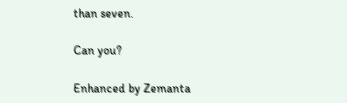than seven.

Can you?

Enhanced by Zemanta